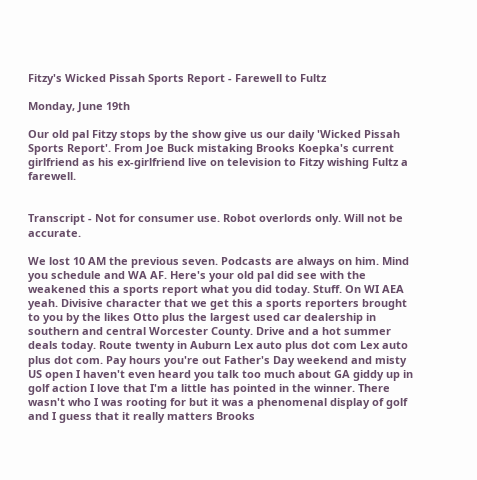Fitzy's Wicked Pissah Sports Report - Farewell to Fultz

Monday, June 19th

Our old pal Fitzy stops by the show give us our daily 'Wicked Pissah Sports Report'. From Joe Buck mistaking Brooks Koepka's current girlfriend as his ex-girlfriend live on television to Fitzy wishing Fultz a farewell.


Transcript - Not for consumer use. Robot overlords only. Will not be accurate.

We lost 10 AM the previous seven. Podcasts are always on him. Mind you schedule and WA AF. Here's your old pal did see with the weakened this a sports report what you did today. Stuff. On WI AEA yeah. Divisive character that we get this a sports reporters brought to you by the likes Otto plus the largest used car dealership in southern and central Worcester County. Drive and a hot summer deals today. Route twenty in Auburn Lex auto plus dot com Lex auto plus dot com. Pay hours you're out Father's Day weekend and misty US open I haven't even heard you talk too much about GA giddy up in golf action I love that I'm a little has pointed in the winner. There wasn't who I was rooting for but it was a phenomenal display of golf and I guess that it really matters Brooks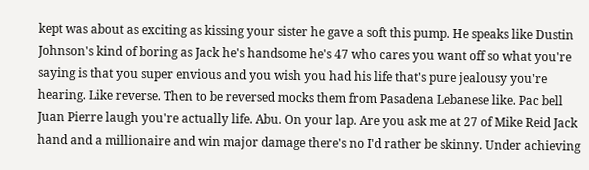kept was about as exciting as kissing your sister he gave a soft this pump. He speaks like Dustin Johnson's kind of boring as Jack he's handsome he's 47 who cares you want off so what you're saying is that you super envious and you wish you had his life that's pure jealousy you're hearing. Like reverse. Then to be reversed mocks them from Pasadena Lebanese like. Pac bell Juan Pierre laugh you're actually life. Abu. On your lap. Are you ask me at 27 of Mike Reid Jack hand and a millionaire and win major damage there's no I'd rather be skinny. Under achieving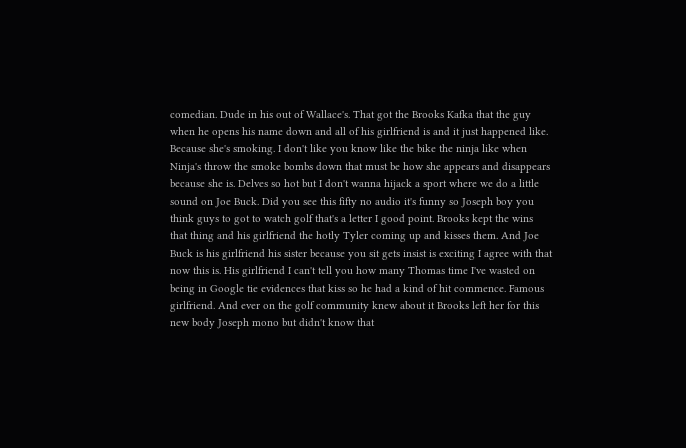comedian. Dude in his out of Wallace's. That got the Brooks Kafka that the guy when he opens his name down and all of his girlfriend is and it just happened like. Because she's smoking. I don't like you know like the bike the ninja like when Ninja's throw the smoke bombs down that must be how she appears and disappears because she is. Delves so hot but I don't wanna hijack a sport where we do a little sound on Joe Buck. Did you see this fifty no audio it's funny so Joseph boy you think guys to got to watch golf that's a letter I good point. Brooks kept the wins that thing and his girlfriend the hotly Tyler coming up and kisses them. And Joe Buck is his girlfriend his sister because you sit gets insist is exciting I agree with that now this is. His girlfriend I can't tell you how many Thomas time I've wasted on being in Google tie evidences that kiss so he had a kind of hit commence. Famous girlfriend. And ever on the golf community knew about it Brooks left her for this new body Joseph mono but didn't know that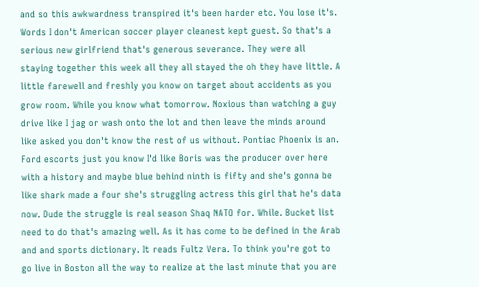and so this awkwardness transpired it's been harder etc. You lose it's. Words I don't American soccer player cleanest kept guest. So that's a serious new girlfriend that's generous severance. They were all staying together this week all they all stayed the oh they have little. A little farewell and freshly you know on target about accidents as you grow room. While you know what tomorrow. Noxious than watching a guy drive like I jag or wash onto the lot and then leave the minds around like asked you don't know the rest of us without. Pontiac Phoenix is an. Ford escorts just you know I'd like Boris was the producer over here with a history and maybe blue behind ninth is fifty and she's gonna be like shark made a four she's struggling actress this girl that he's data now. Dude the struggle is real season Shaq NATO for. While. Bucket list need to do that's amazing well. As it has come to be defined in the Arab and and sports dictionary. It reads Fultz Vera. To think you're got to go live in Boston all the way to realize at the last minute that you are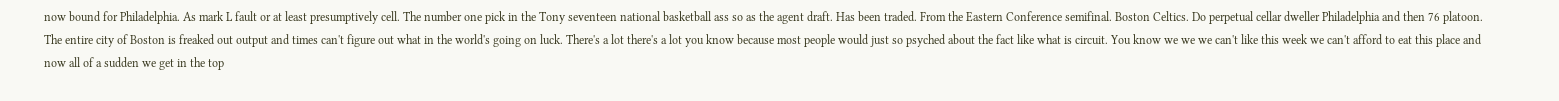now bound for Philadelphia. As mark L fault or at least presumptively cell. The number one pick in the Tony seventeen national basketball ass so as the agent draft. Has been traded. From the Eastern Conference semifinal. Boston Celtics. Do perpetual cellar dweller Philadelphia and then 76 platoon. The entire city of Boston is freaked out output and times can't figure out what in the world's going on luck. There's a lot there's a lot you know because most people would just so psyched about the fact like what is circuit. You know we we we can't like this week we can't afford to eat this place and now all of a sudden we get in the top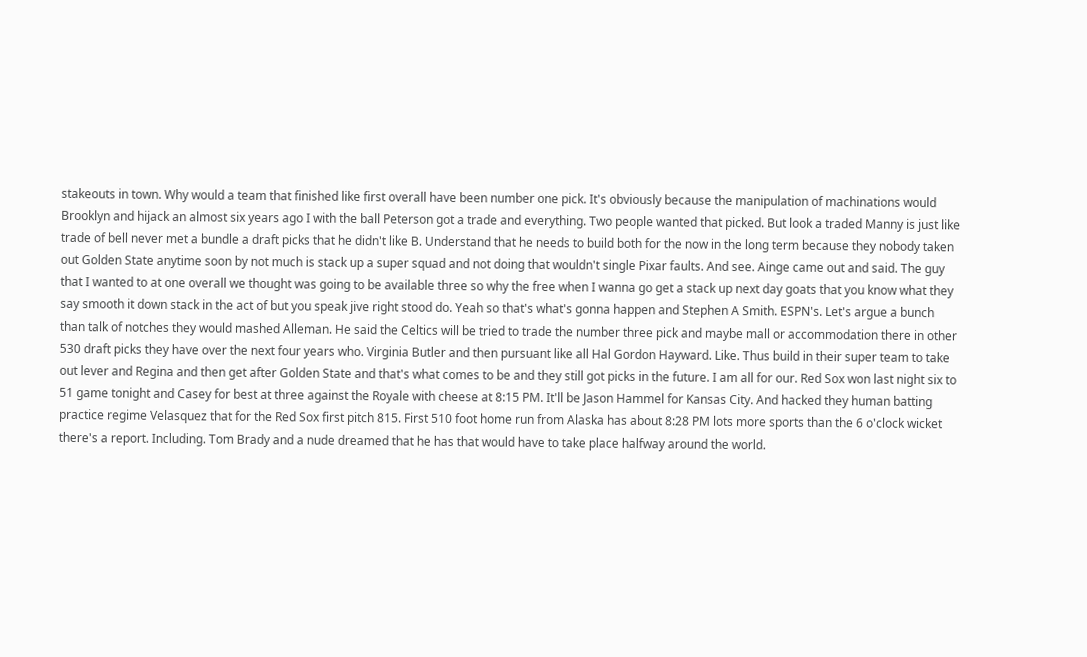stakeouts in town. Why would a team that finished like first overall have been number one pick. It's obviously because the manipulation of machinations would Brooklyn and hijack an almost six years ago I with the ball Peterson got a trade and everything. Two people wanted that picked. But look a traded Manny is just like trade of bell never met a bundle a draft picks that he didn't like B. Understand that he needs to build both for the now in the long term because they nobody taken out Golden State anytime soon by not much is stack up a super squad and not doing that wouldn't single Pixar faults. And see. Ainge came out and said. The guy that I wanted to at one overall we thought was going to be available three so why the free when I wanna go get a stack up next day goats that you know what they say smooth it down stack in the act of but you speak jive right stood do. Yeah so that's what's gonna happen and Stephen A Smith. ESPN's. Let's argue a bunch than talk of notches they would mashed Alleman. He said the Celtics will be tried to trade the number three pick and maybe mall or accommodation there in other 530 draft picks they have over the next four years who. Virginia Butler and then pursuant like all Hal Gordon Hayward. Like. Thus build in their super team to take out lever and Regina and then get after Golden State and that's what comes to be and they still got picks in the future. I am all for our. Red Sox won last night six to 51 game tonight and Casey for best at three against the Royale with cheese at 8:15 PM. It'll be Jason Hammel for Kansas City. And hacked they human batting practice regime Velasquez that for the Red Sox first pitch 815. First 510 foot home run from Alaska has about 8:28 PM lots more sports than the 6 o'clock wicket there's a report. Including. Tom Brady and a nude dreamed that he has that would have to take place halfway around the world.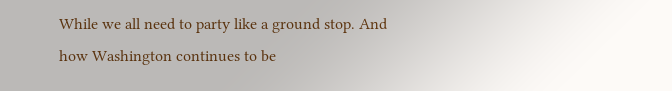While we all need to party like a ground stop. And how Washington continues to be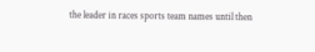the leader in races sports team names until then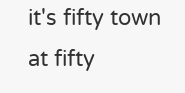it's fifty town at fifty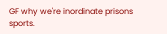GF why we're inordinate prisons sports.